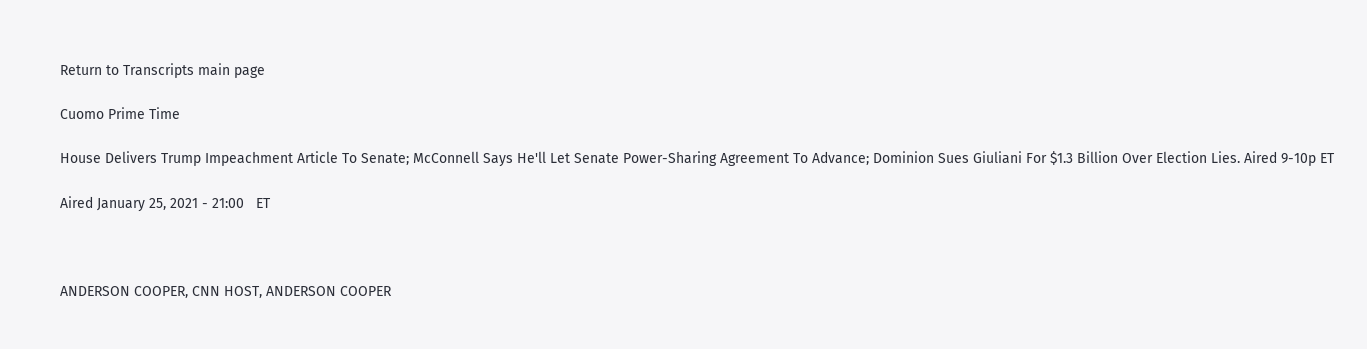Return to Transcripts main page

Cuomo Prime Time

House Delivers Trump Impeachment Article To Senate; McConnell Says He'll Let Senate Power-Sharing Agreement To Advance; Dominion Sues Giuliani For $1.3 Billion Over Election Lies. Aired 9-10p ET

Aired January 25, 2021 - 21:00   ET



ANDERSON COOPER, CNN HOST, ANDERSON COOPER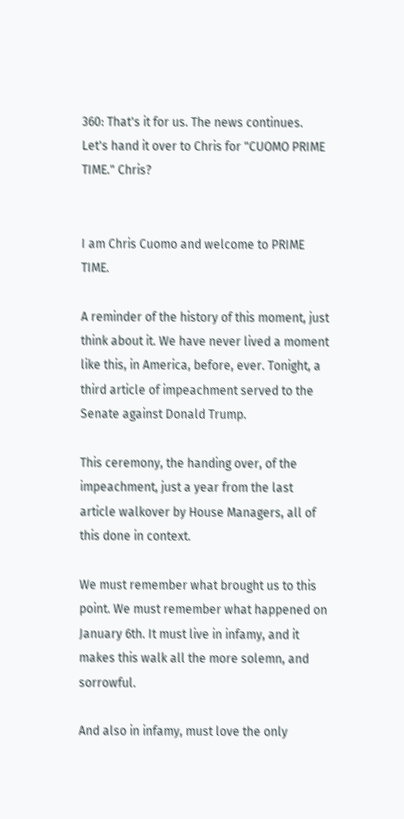360: That's it for us. The news continues. Let's hand it over to Chris for "CUOMO PRIME TIME." Chris?


I am Chris Cuomo and welcome to PRIME TIME.

A reminder of the history of this moment, just think about it. We have never lived a moment like this, in America, before, ever. Tonight, a third article of impeachment served to the Senate against Donald Trump.

This ceremony, the handing over, of the impeachment, just a year from the last article walkover by House Managers, all of this done in context.

We must remember what brought us to this point. We must remember what happened on January 6th. It must live in infamy, and it makes this walk all the more solemn, and sorrowful.

And also in infamy, must love the only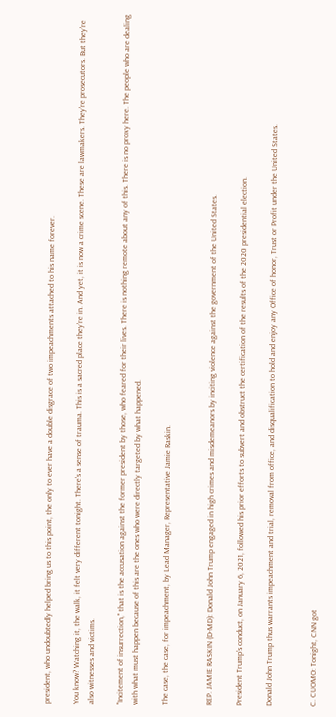president, who undoubtedly helped bring us to this point, the only to ever have a double disgrace of two impeachments attached to his name forever.

You know? Watching it, the walk, it felt very different tonight. There's a sense of trauma. This is a sacred place they're in. And yet, it is now a crime scene. These are lawmakers. They're prosecutors. But they're also witnesses and victims.

"Incitement of insurrection," that is the accusation against the former president by those, who feared for their lives. There is nothing remote about any of this. There is no proxy here. The people who are dealing with what must happen because of this are the ones who were directly targeted by what happened.

The case, the case, for impeachment, by Lead Manager, Representative Jamie Raskin.


REP. JAMIE RASKIN (D-MD): Donald John Trump engaged in high crimes and misdemeanors by inciting violence against the government of the United States.

President Trump's conduct, on January 6, 2021, followed his prior efforts to subvert and obstruct the certification of the results of the 2020 presidential election.

Donald John Trump thus warrants impeachment and trial, removal from office, and disqualification to hold and enjoy any Office of honor, Trust or Profit under the United States.


C. CUOMO: Tonight, CNN got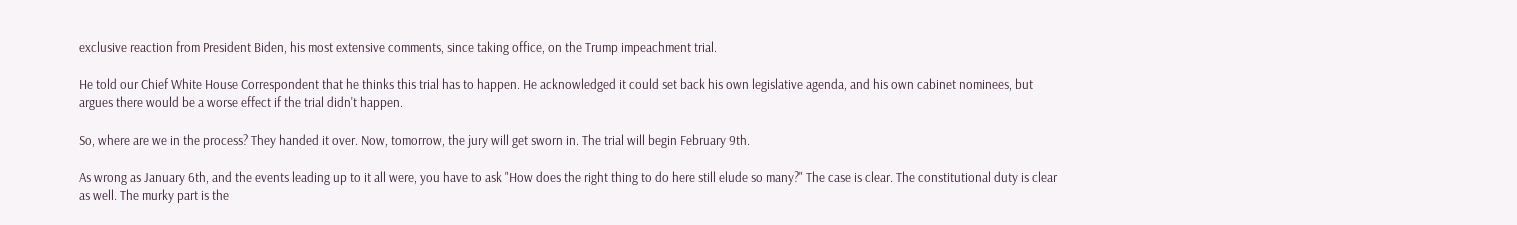exclusive reaction from President Biden, his most extensive comments, since taking office, on the Trump impeachment trial.

He told our Chief White House Correspondent that he thinks this trial has to happen. He acknowledged it could set back his own legislative agenda, and his own cabinet nominees, but argues there would be a worse effect if the trial didn't happen.

So, where are we in the process? They handed it over. Now, tomorrow, the jury will get sworn in. The trial will begin February 9th.

As wrong as January 6th, and the events leading up to it all were, you have to ask "How does the right thing to do here still elude so many?" The case is clear. The constitutional duty is clear as well. The murky part is the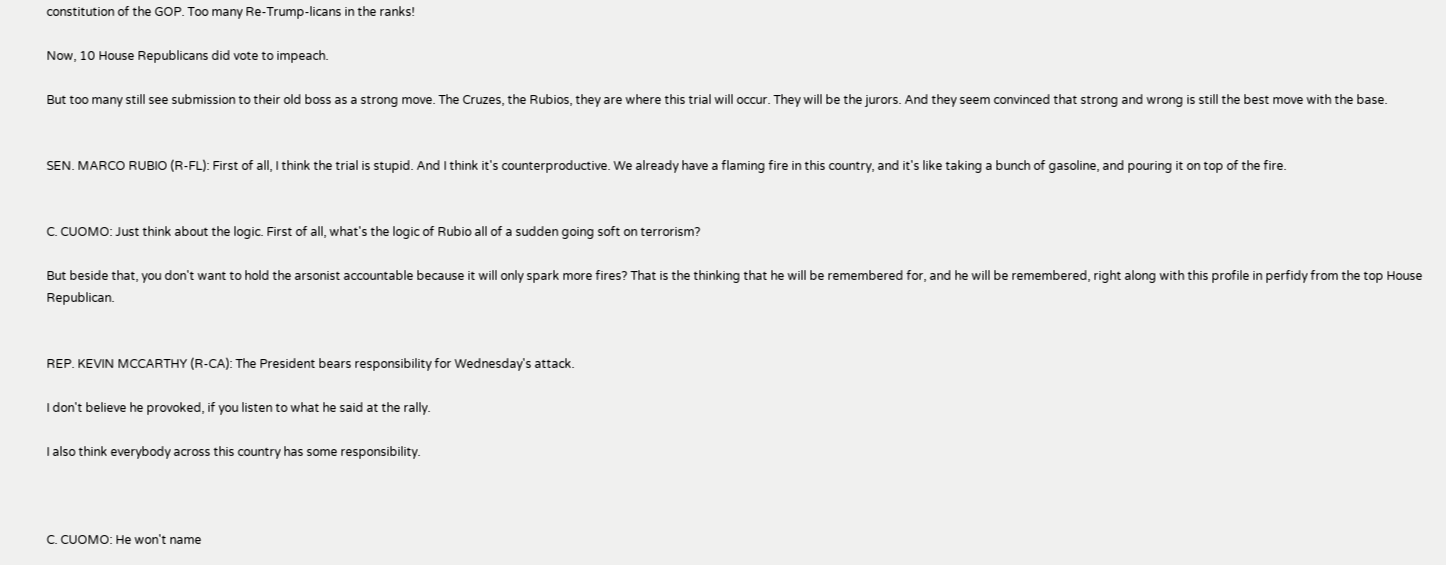constitution of the GOP. Too many Re-Trump-licans in the ranks!

Now, 10 House Republicans did vote to impeach.

But too many still see submission to their old boss as a strong move. The Cruzes, the Rubios, they are where this trial will occur. They will be the jurors. And they seem convinced that strong and wrong is still the best move with the base.


SEN. MARCO RUBIO (R-FL): First of all, I think the trial is stupid. And I think it's counterproductive. We already have a flaming fire in this country, and it's like taking a bunch of gasoline, and pouring it on top of the fire.


C. CUOMO: Just think about the logic. First of all, what's the logic of Rubio all of a sudden going soft on terrorism?

But beside that, you don't want to hold the arsonist accountable because it will only spark more fires? That is the thinking that he will be remembered for, and he will be remembered, right along with this profile in perfidy from the top House Republican.


REP. KEVIN MCCARTHY (R-CA): The President bears responsibility for Wednesday's attack.

I don't believe he provoked, if you listen to what he said at the rally.

I also think everybody across this country has some responsibility.



C. CUOMO: He won't name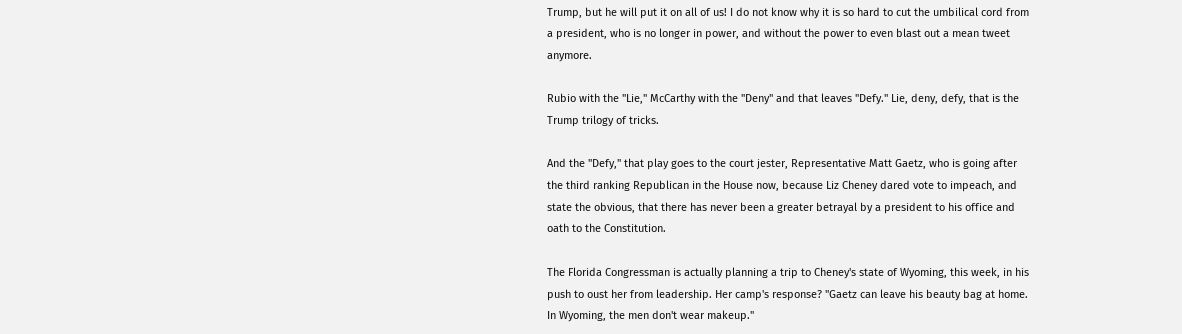Trump, but he will put it on all of us! I do not know why it is so hard to cut the umbilical cord from a president, who is no longer in power, and without the power to even blast out a mean tweet anymore.

Rubio with the "Lie," McCarthy with the "Deny" and that leaves "Defy." Lie, deny, defy, that is the Trump trilogy of tricks.

And the "Defy," that play goes to the court jester, Representative Matt Gaetz, who is going after the third ranking Republican in the House now, because Liz Cheney dared vote to impeach, and state the obvious, that there has never been a greater betrayal by a president to his office and oath to the Constitution.

The Florida Congressman is actually planning a trip to Cheney's state of Wyoming, this week, in his push to oust her from leadership. Her camp's response? "Gaetz can leave his beauty bag at home. In Wyoming, the men don't wear makeup."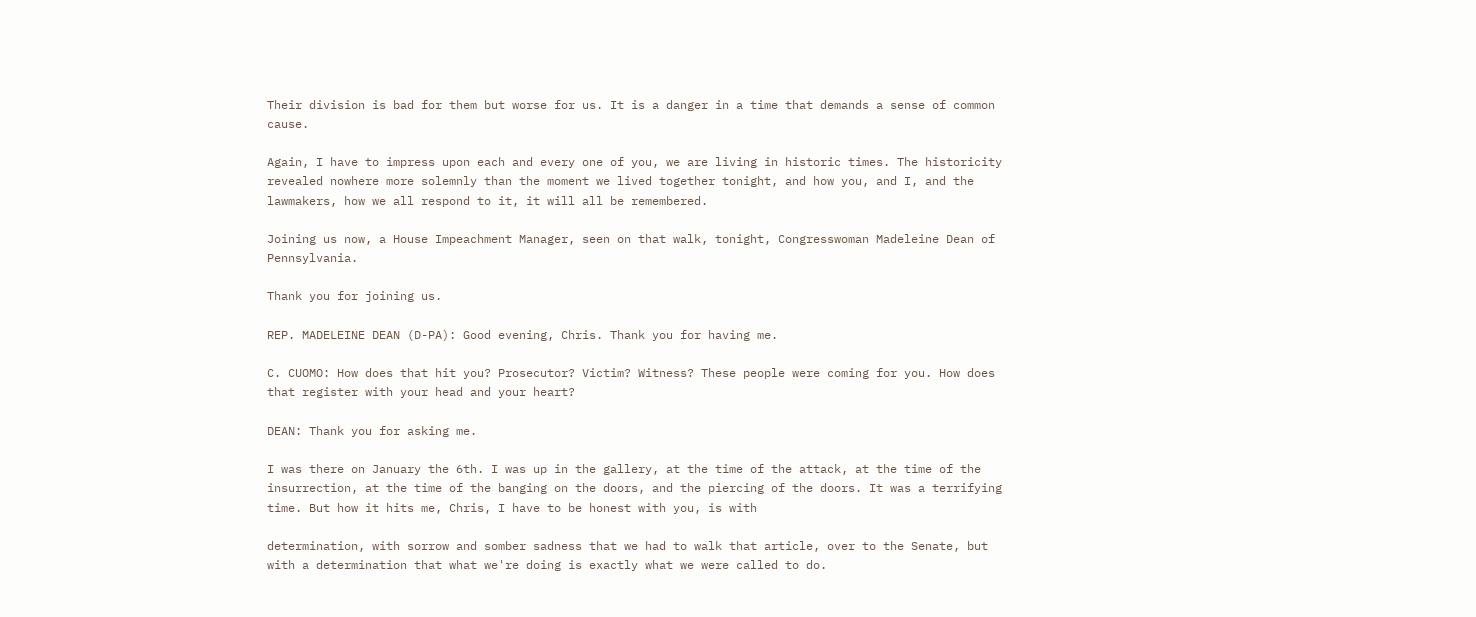Their division is bad for them but worse for us. It is a danger in a time that demands a sense of common cause.

Again, I have to impress upon each and every one of you, we are living in historic times. The historicity revealed nowhere more solemnly than the moment we lived together tonight, and how you, and I, and the lawmakers, how we all respond to it, it will all be remembered.

Joining us now, a House Impeachment Manager, seen on that walk, tonight, Congresswoman Madeleine Dean of Pennsylvania.

Thank you for joining us.

REP. MADELEINE DEAN (D-PA): Good evening, Chris. Thank you for having me.

C. CUOMO: How does that hit you? Prosecutor? Victim? Witness? These people were coming for you. How does that register with your head and your heart?

DEAN: Thank you for asking me.

I was there on January the 6th. I was up in the gallery, at the time of the attack, at the time of the insurrection, at the time of the banging on the doors, and the piercing of the doors. It was a terrifying time. But how it hits me, Chris, I have to be honest with you, is with

determination, with sorrow and somber sadness that we had to walk that article, over to the Senate, but with a determination that what we're doing is exactly what we were called to do.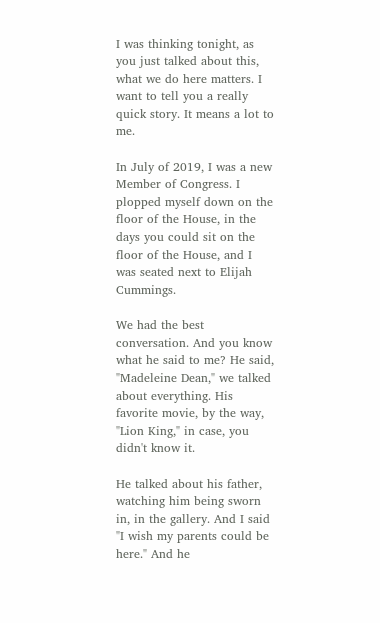I was thinking tonight, as you just talked about this, what we do here matters. I want to tell you a really quick story. It means a lot to me.

In July of 2019, I was a new Member of Congress. I plopped myself down on the floor of the House, in the days you could sit on the floor of the House, and I was seated next to Elijah Cummings.

We had the best conversation. And you know what he said to me? He said, "Madeleine Dean," we talked about everything. His favorite movie, by the way, "Lion King," in case, you didn't know it.

He talked about his father, watching him being sworn in, in the gallery. And I said "I wish my parents could be here." And he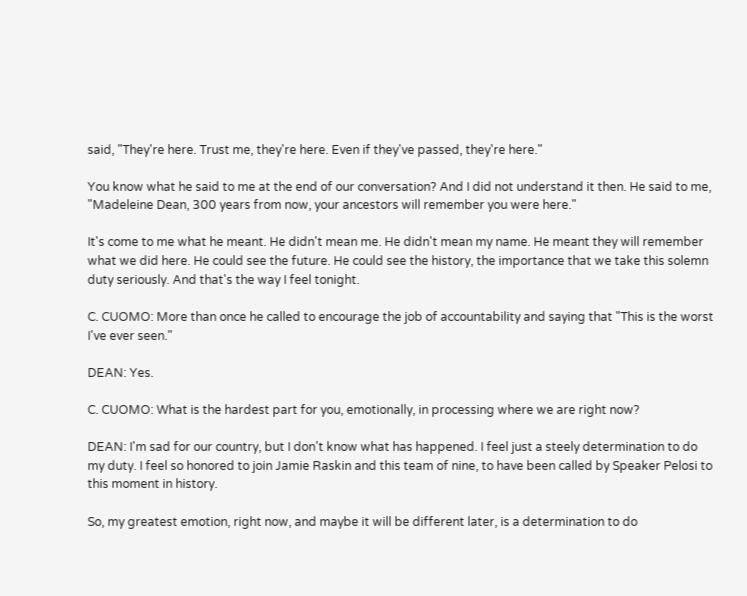said, "They're here. Trust me, they're here. Even if they've passed, they're here."

You know what he said to me at the end of our conversation? And I did not understand it then. He said to me, "Madeleine Dean, 300 years from now, your ancestors will remember you were here."

It's come to me what he meant. He didn't mean me. He didn't mean my name. He meant they will remember what we did here. He could see the future. He could see the history, the importance that we take this solemn duty seriously. And that's the way I feel tonight.

C. CUOMO: More than once he called to encourage the job of accountability and saying that "This is the worst I've ever seen."

DEAN: Yes.

C. CUOMO: What is the hardest part for you, emotionally, in processing where we are right now?

DEAN: I'm sad for our country, but I don't know what has happened. I feel just a steely determination to do my duty. I feel so honored to join Jamie Raskin and this team of nine, to have been called by Speaker Pelosi to this moment in history.

So, my greatest emotion, right now, and maybe it will be different later, is a determination to do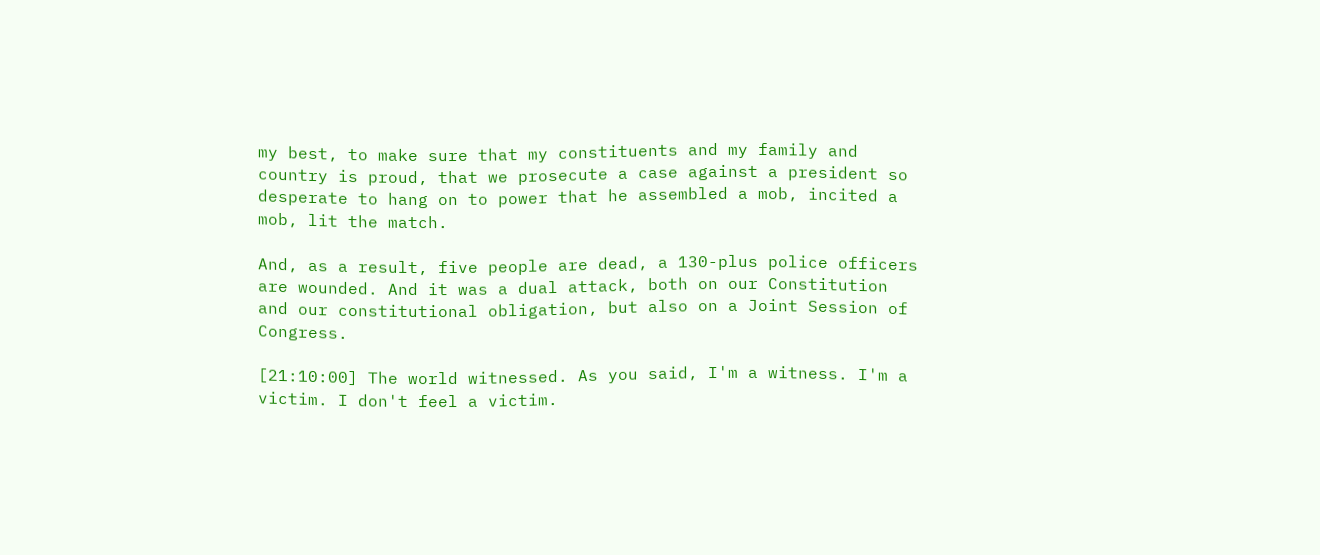my best, to make sure that my constituents and my family and country is proud, that we prosecute a case against a president so desperate to hang on to power that he assembled a mob, incited a mob, lit the match.

And, as a result, five people are dead, a 130-plus police officers are wounded. And it was a dual attack, both on our Constitution and our constitutional obligation, but also on a Joint Session of Congress.

[21:10:00] The world witnessed. As you said, I'm a witness. I'm a victim. I don't feel a victim.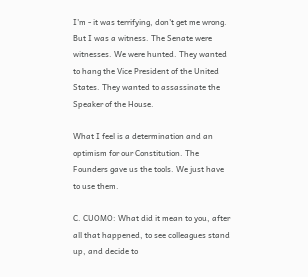I'm - it was terrifying, don't get me wrong. But I was a witness. The Senate were witnesses. We were hunted. They wanted to hang the Vice President of the United States. They wanted to assassinate the Speaker of the House.

What I feel is a determination and an optimism for our Constitution. The Founders gave us the tools. We just have to use them.

C. CUOMO: What did it mean to you, after all that happened, to see colleagues stand up, and decide to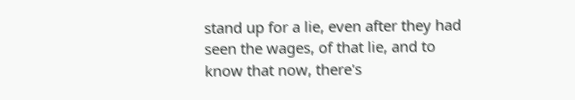stand up for a lie, even after they had seen the wages, of that lie, and to know that now, there's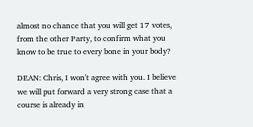almost no chance that you will get 17 votes, from the other Party, to confirm what you know to be true to every bone in your body?

DEAN: Chris, I won't agree with you. I believe we will put forward a very strong case that a course is already in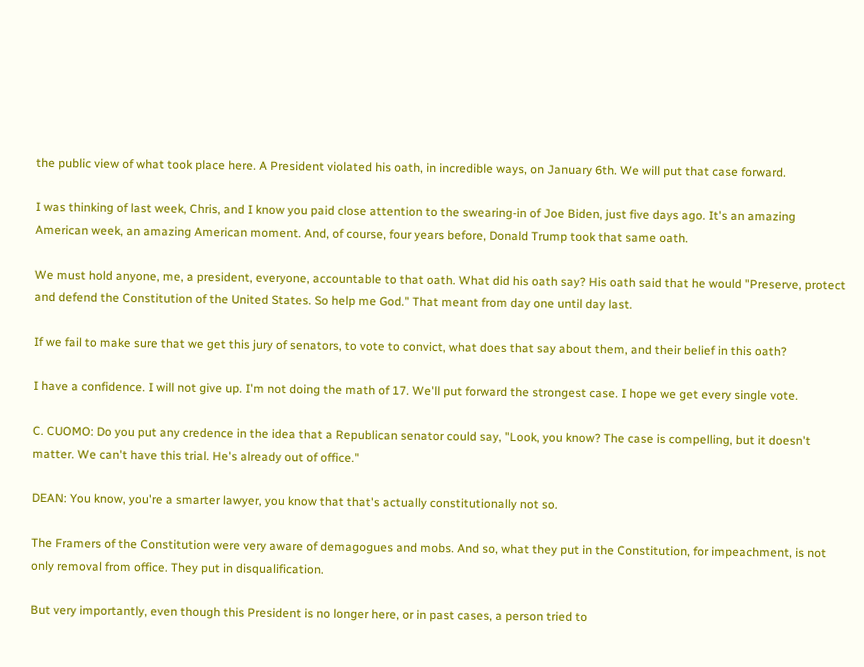the public view of what took place here. A President violated his oath, in incredible ways, on January 6th. We will put that case forward.

I was thinking of last week, Chris, and I know you paid close attention to the swearing-in of Joe Biden, just five days ago. It's an amazing American week, an amazing American moment. And, of course, four years before, Donald Trump took that same oath.

We must hold anyone, me, a president, everyone, accountable to that oath. What did his oath say? His oath said that he would "Preserve, protect and defend the Constitution of the United States. So help me God." That meant from day one until day last.

If we fail to make sure that we get this jury of senators, to vote to convict, what does that say about them, and their belief in this oath?

I have a confidence. I will not give up. I'm not doing the math of 17. We'll put forward the strongest case. I hope we get every single vote.

C. CUOMO: Do you put any credence in the idea that a Republican senator could say, "Look, you know? The case is compelling, but it doesn't matter. We can't have this trial. He's already out of office."

DEAN: You know, you're a smarter lawyer, you know that that's actually constitutionally not so.

The Framers of the Constitution were very aware of demagogues and mobs. And so, what they put in the Constitution, for impeachment, is not only removal from office. They put in disqualification.

But very importantly, even though this President is no longer here, or in past cases, a person tried to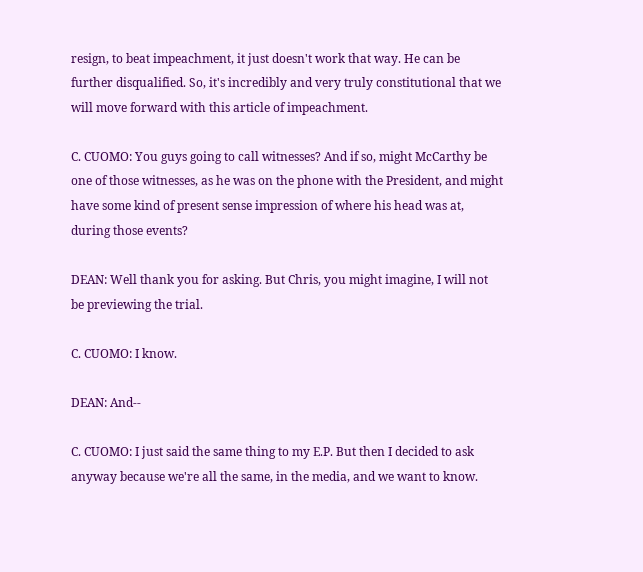resign, to beat impeachment, it just doesn't work that way. He can be further disqualified. So, it's incredibly and very truly constitutional that we will move forward with this article of impeachment.

C. CUOMO: You guys going to call witnesses? And if so, might McCarthy be one of those witnesses, as he was on the phone with the President, and might have some kind of present sense impression of where his head was at, during those events?

DEAN: Well thank you for asking. But Chris, you might imagine, I will not be previewing the trial.

C. CUOMO: I know.

DEAN: And--

C. CUOMO: I just said the same thing to my E.P. But then I decided to ask anyway because we're all the same, in the media, and we want to know.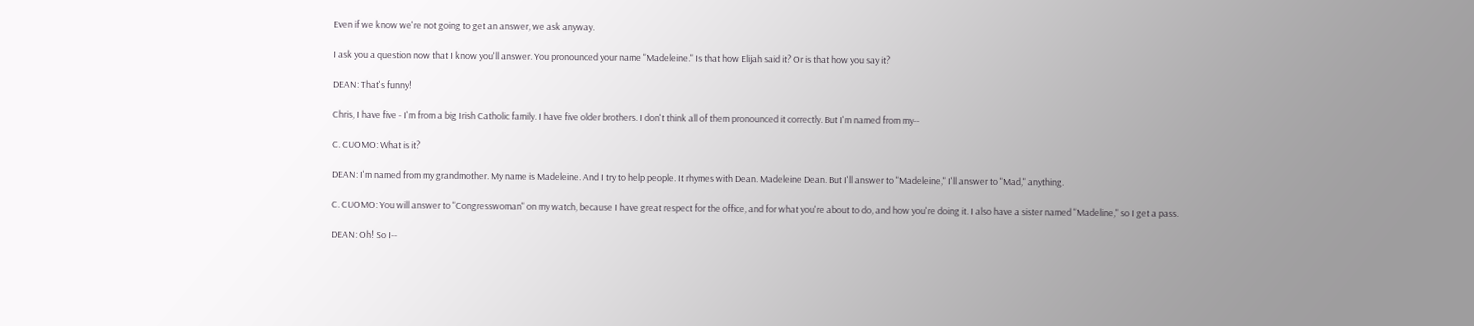Even if we know we're not going to get an answer, we ask anyway.

I ask you a question now that I know you'll answer. You pronounced your name "Madeleine." Is that how Elijah said it? Or is that how you say it?

DEAN: That's funny!

Chris, I have five - I'm from a big Irish Catholic family. I have five older brothers. I don't think all of them pronounced it correctly. But I'm named from my--

C. CUOMO: What is it?

DEAN: I'm named from my grandmother. My name is Madeleine. And I try to help people. It rhymes with Dean. Madeleine Dean. But I'll answer to "Madeleine," I'll answer to "Mad," anything.

C. CUOMO: You will answer to "Congresswoman" on my watch, because I have great respect for the office, and for what you're about to do, and how you're doing it. I also have a sister named "Madeline," so I get a pass.

DEAN: Oh! So I--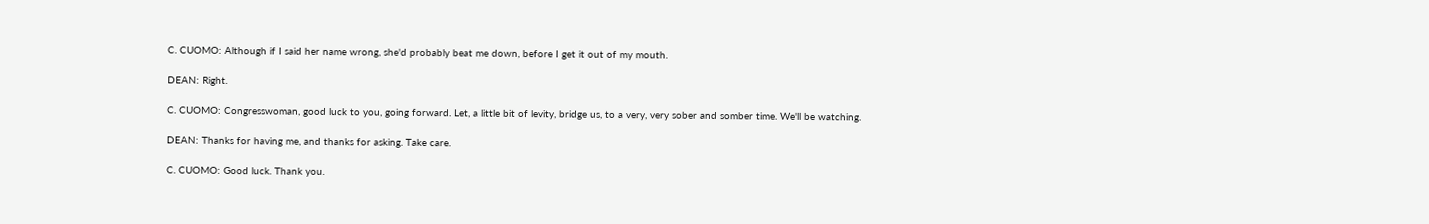C. CUOMO: Although if I said her name wrong, she'd probably beat me down, before I get it out of my mouth.

DEAN: Right.

C. CUOMO: Congresswoman, good luck to you, going forward. Let, a little bit of levity, bridge us, to a very, very sober and somber time. We'll be watching.

DEAN: Thanks for having me, and thanks for asking. Take care.

C. CUOMO: Good luck. Thank you.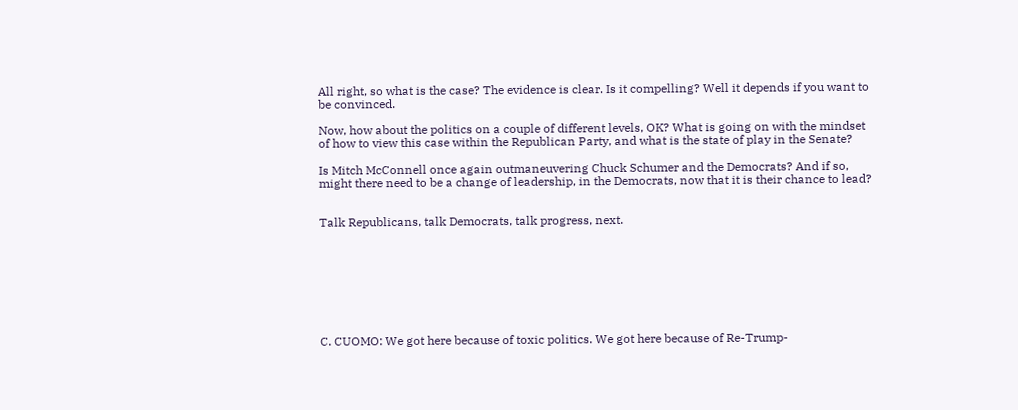All right, so what is the case? The evidence is clear. Is it compelling? Well it depends if you want to be convinced.

Now, how about the politics on a couple of different levels, OK? What is going on with the mindset of how to view this case within the Republican Party, and what is the state of play in the Senate?

Is Mitch McConnell once again outmaneuvering Chuck Schumer and the Democrats? And if so, might there need to be a change of leadership, in the Democrats, now that it is their chance to lead?


Talk Republicans, talk Democrats, talk progress, next.








C. CUOMO: We got here because of toxic politics. We got here because of Re-Trump-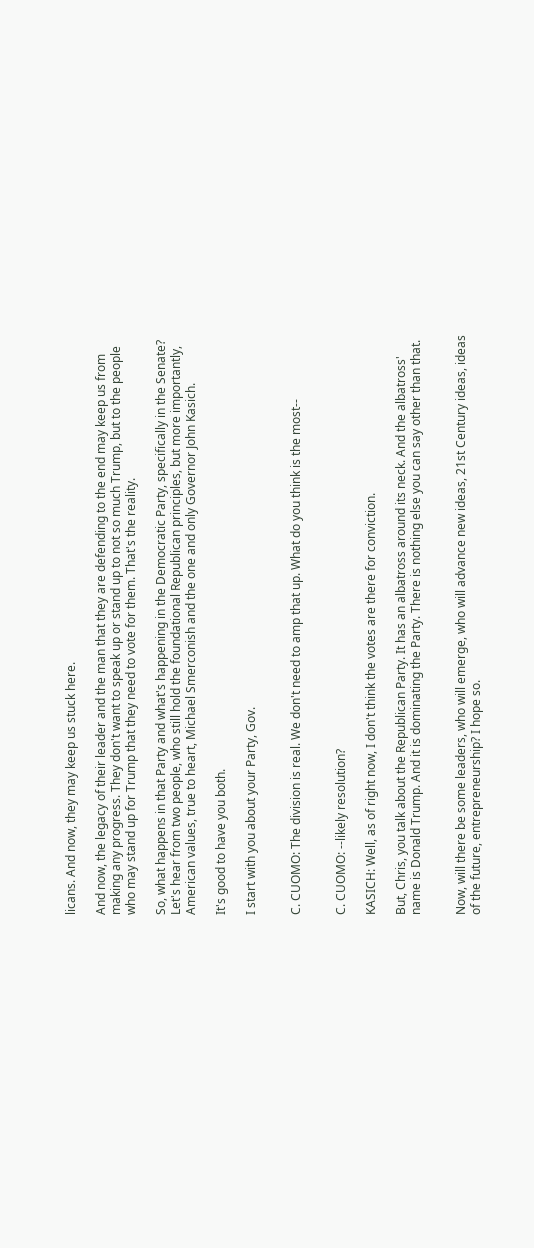licans. And now, they may keep us stuck here.

And now, the legacy of their leader and the man that they are defending to the end may keep us from making any progress. They don't want to speak up or stand up to not so much Trump, but to the people who may stand up for Trump that they need to vote for them. That's the reality.

So, what happens in that Party and what's happening in the Democratic Party, specifically in the Senate? Let's hear from two people, who still hold the foundational Republican principles, but more importantly, American values, true to heart, Michael Smerconish and the one and only Governor John Kasich.

It's good to have you both.

I start with you about your Party, Gov.


C. CUOMO: The division is real. We don't need to amp that up. What do you think is the most--


C. CUOMO: --likely resolution?

KASICH: Well, as of right now, I don't think the votes are there for conviction.

But, Chris, you talk about the Republican Party. It has an albatross around its neck. And the albatross' name is Donald Trump. And it is dominating the Party. There is nothing else you can say other than that.


Now, will there be some leaders, who will emerge, who will advance new ideas, 21st Century ideas, ideas of the future, entrepreneurship? I hope so.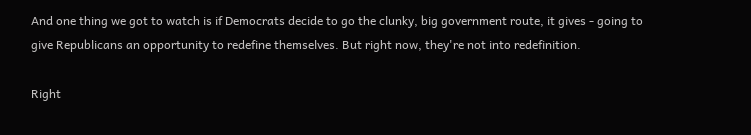And one thing we got to watch is if Democrats decide to go the clunky, big government route, it gives - going to give Republicans an opportunity to redefine themselves. But right now, they're not into redefinition.

Right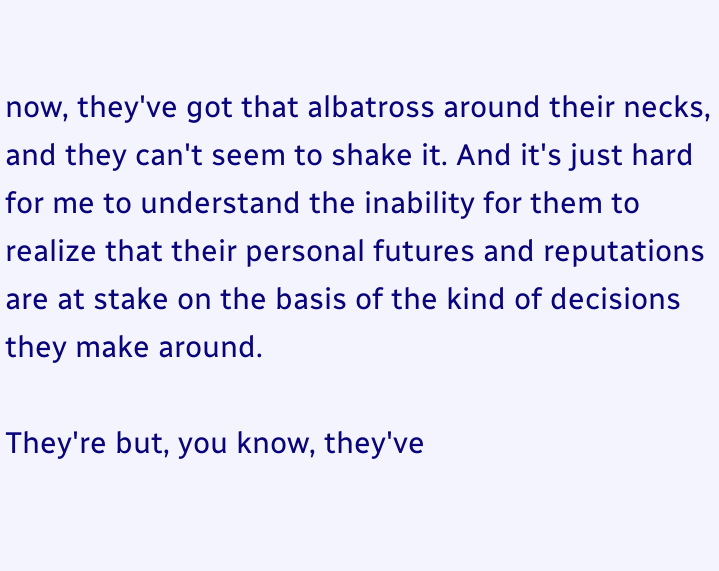now, they've got that albatross around their necks, and they can't seem to shake it. And it's just hard for me to understand the inability for them to realize that their personal futures and reputations are at stake on the basis of the kind of decisions they make around.

They're but, you know, they've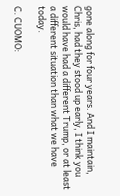gone along for four years. And I maintain, Chris, had they stood up early, I think you would have had a different Trump, or at least a different situation than what we have today.

C. CUOMO: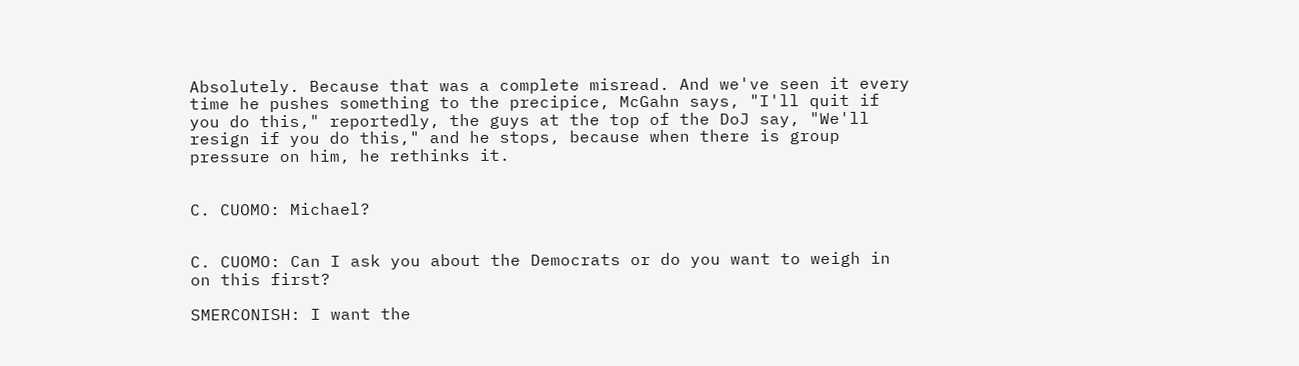Absolutely. Because that was a complete misread. And we've seen it every time he pushes something to the precipice, McGahn says, "I'll quit if you do this," reportedly, the guys at the top of the DoJ say, "We'll resign if you do this," and he stops, because when there is group pressure on him, he rethinks it.


C. CUOMO: Michael?


C. CUOMO: Can I ask you about the Democrats or do you want to weigh in on this first?

SMERCONISH: I want the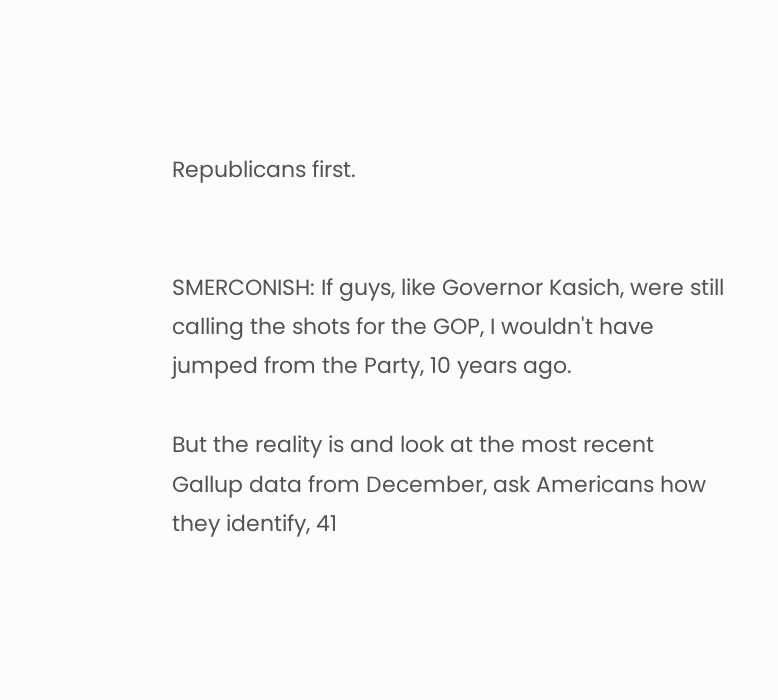Republicans first.


SMERCONISH: If guys, like Governor Kasich, were still calling the shots for the GOP, I wouldn't have jumped from the Party, 10 years ago.

But the reality is and look at the most recent Gallup data from December, ask Americans how they identify, 41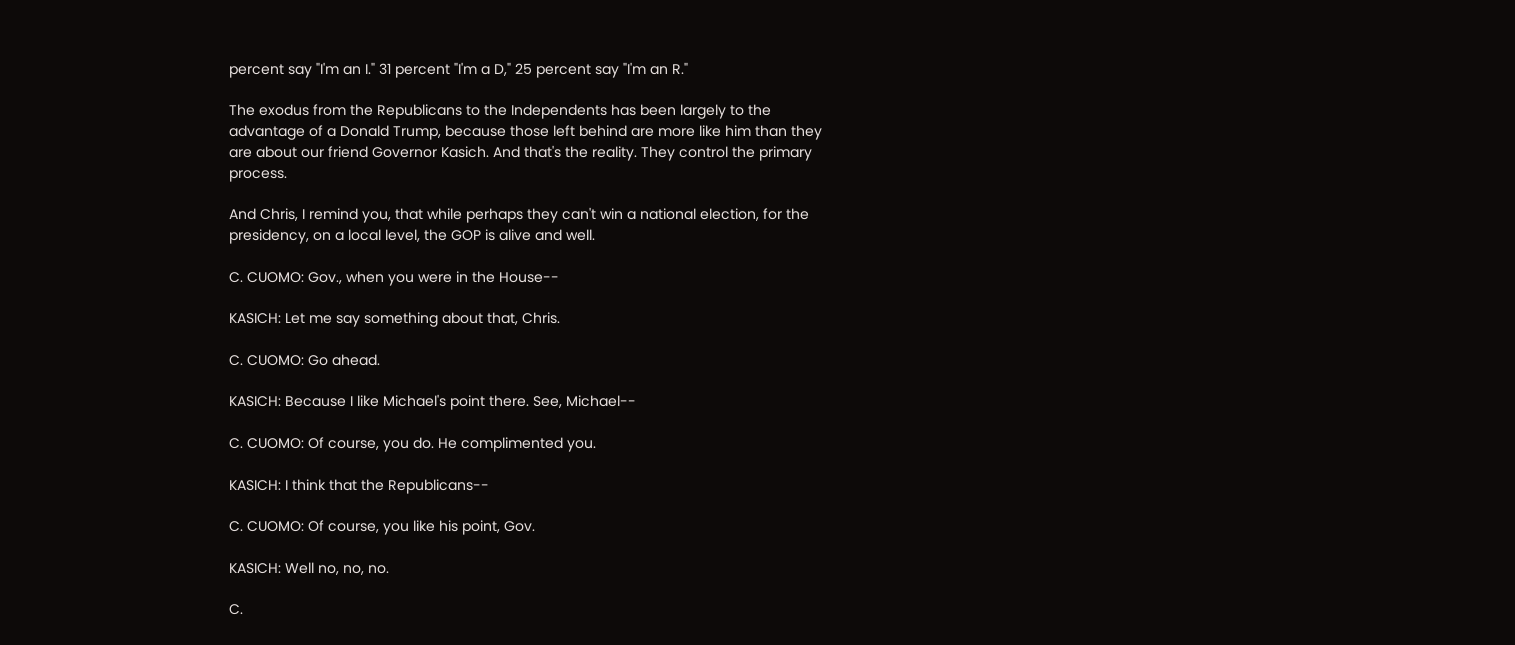percent say "I'm an I." 31 percent "I'm a D," 25 percent say "I'm an R."

The exodus from the Republicans to the Independents has been largely to the advantage of a Donald Trump, because those left behind are more like him than they are about our friend Governor Kasich. And that's the reality. They control the primary process.

And Chris, I remind you, that while perhaps they can't win a national election, for the presidency, on a local level, the GOP is alive and well.

C. CUOMO: Gov., when you were in the House--

KASICH: Let me say something about that, Chris.

C. CUOMO: Go ahead.

KASICH: Because I like Michael's point there. See, Michael--

C. CUOMO: Of course, you do. He complimented you.

KASICH: I think that the Republicans--

C. CUOMO: Of course, you like his point, Gov.

KASICH: Well no, no, no.

C.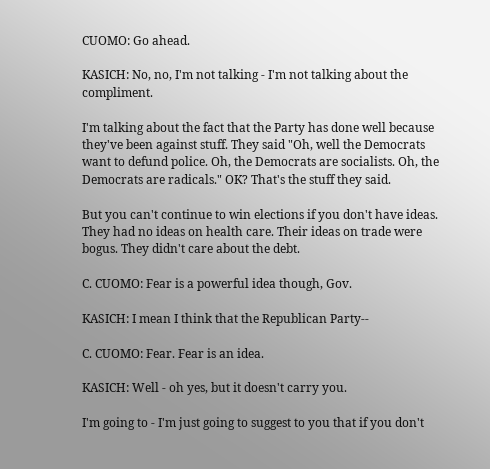CUOMO: Go ahead.

KASICH: No, no, I'm not talking - I'm not talking about the compliment.

I'm talking about the fact that the Party has done well because they've been against stuff. They said "Oh, well the Democrats want to defund police. Oh, the Democrats are socialists. Oh, the Democrats are radicals." OK? That's the stuff they said.

But you can't continue to win elections if you don't have ideas. They had no ideas on health care. Their ideas on trade were bogus. They didn't care about the debt.

C. CUOMO: Fear is a powerful idea though, Gov.

KASICH: I mean I think that the Republican Party--

C. CUOMO: Fear. Fear is an idea.

KASICH: Well - oh yes, but it doesn't carry you.

I'm going to - I'm just going to suggest to you that if you don't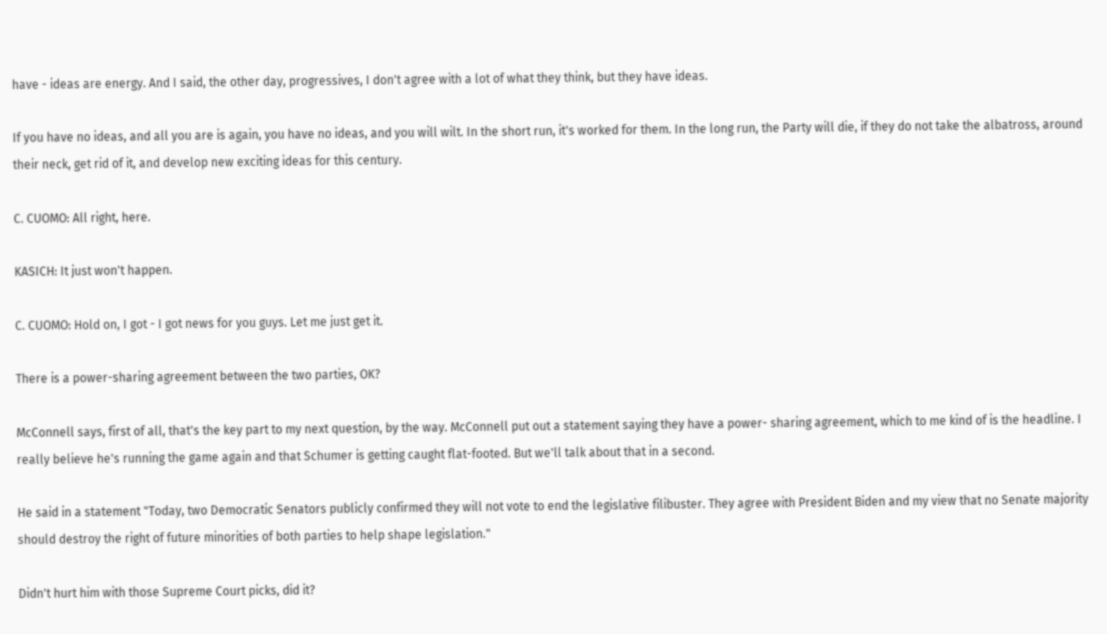have - ideas are energy. And I said, the other day, progressives, I don't agree with a lot of what they think, but they have ideas.

If you have no ideas, and all you are is again, you have no ideas, and you will wilt. In the short run, it's worked for them. In the long run, the Party will die, if they do not take the albatross, around their neck, get rid of it, and develop new exciting ideas for this century.

C. CUOMO: All right, here.

KASICH: It just won't happen.

C. CUOMO: Hold on, I got - I got news for you guys. Let me just get it.

There is a power-sharing agreement between the two parties, OK?

McConnell says, first of all, that's the key part to my next question, by the way. McConnell put out a statement saying they have a power- sharing agreement, which to me kind of is the headline. I really believe he's running the game again and that Schumer is getting caught flat-footed. But we'll talk about that in a second.

He said in a statement "Today, two Democratic Senators publicly confirmed they will not vote to end the legislative filibuster. They agree with President Biden and my view that no Senate majority should destroy the right of future minorities of both parties to help shape legislation."

Didn't hurt him with those Supreme Court picks, did it?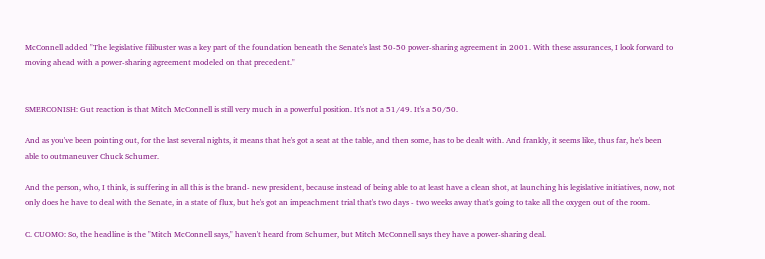McConnell added "The legislative filibuster was a key part of the foundation beneath the Senate's last 50-50 power-sharing agreement in 2001. With these assurances, I look forward to moving ahead with a power-sharing agreement modeled on that precedent."


SMERCONISH: Gut reaction is that Mitch McConnell is still very much in a powerful position. It's not a 51/49. It's a 50/50.

And as you've been pointing out, for the last several nights, it means that he's got a seat at the table, and then some, has to be dealt with. And frankly, it seems like, thus far, he's been able to outmaneuver Chuck Schumer.

And the person, who, I think, is suffering in all this is the brand- new president, because instead of being able to at least have a clean shot, at launching his legislative initiatives, now, not only does he have to deal with the Senate, in a state of flux, but he's got an impeachment trial that's two days - two weeks away that's going to take all the oxygen out of the room.

C. CUOMO: So, the headline is the "Mitch McConnell says," haven't heard from Schumer, but Mitch McConnell says they have a power-sharing deal.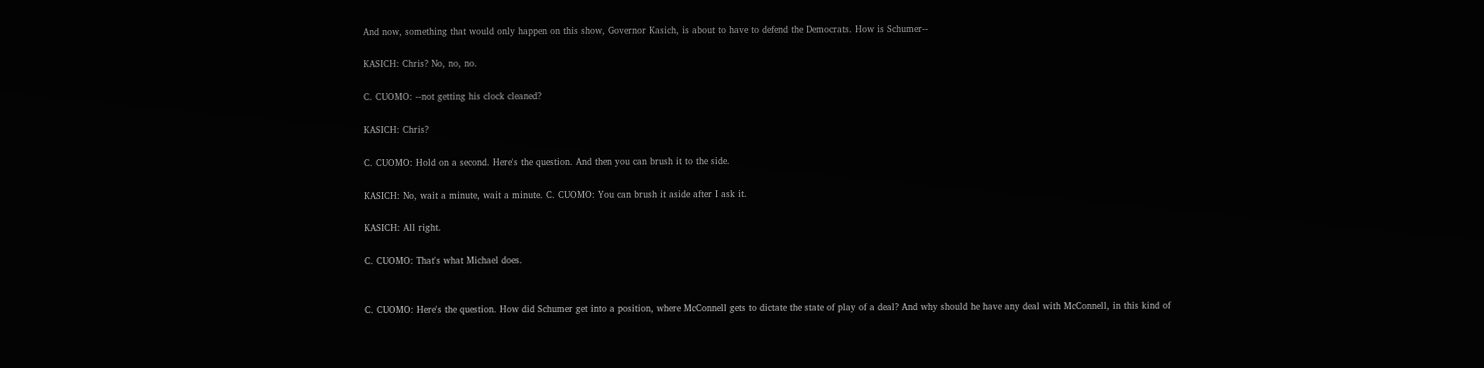And now, something that would only happen on this show, Governor Kasich, is about to have to defend the Democrats. How is Schumer--

KASICH: Chris? No, no, no.

C. CUOMO: --not getting his clock cleaned?

KASICH: Chris?

C. CUOMO: Hold on a second. Here's the question. And then you can brush it to the side.

KASICH: No, wait a minute, wait a minute. C. CUOMO: You can brush it aside after I ask it.

KASICH: All right.

C. CUOMO: That's what Michael does.


C. CUOMO: Here's the question. How did Schumer get into a position, where McConnell gets to dictate the state of play of a deal? And why should he have any deal with McConnell, in this kind of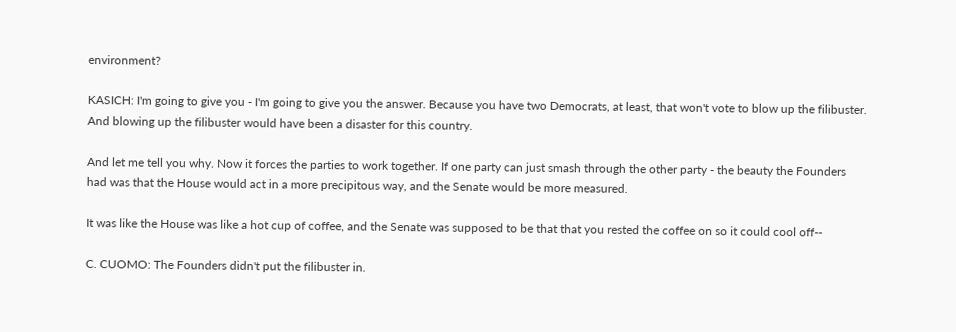environment?

KASICH: I'm going to give you - I'm going to give you the answer. Because you have two Democrats, at least, that won't vote to blow up the filibuster. And blowing up the filibuster would have been a disaster for this country.

And let me tell you why. Now it forces the parties to work together. If one party can just smash through the other party - the beauty the Founders had was that the House would act in a more precipitous way, and the Senate would be more measured.

It was like the House was like a hot cup of coffee, and the Senate was supposed to be that that you rested the coffee on so it could cool off--

C. CUOMO: The Founders didn't put the filibuster in.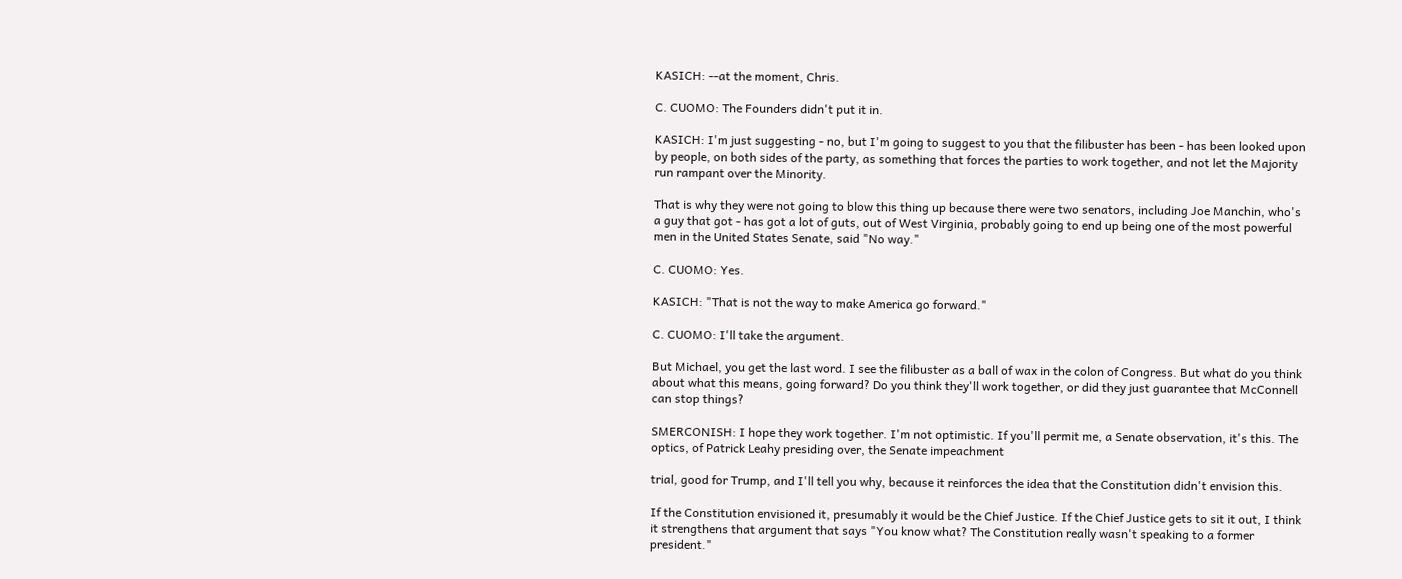KASICH: --at the moment, Chris.

C. CUOMO: The Founders didn't put it in.

KASICH: I'm just suggesting - no, but I'm going to suggest to you that the filibuster has been - has been looked upon by people, on both sides of the party, as something that forces the parties to work together, and not let the Majority run rampant over the Minority.

That is why they were not going to blow this thing up because there were two senators, including Joe Manchin, who's a guy that got - has got a lot of guts, out of West Virginia, probably going to end up being one of the most powerful men in the United States Senate, said "No way."

C. CUOMO: Yes.

KASICH: "That is not the way to make America go forward."

C. CUOMO: I'll take the argument.

But Michael, you get the last word. I see the filibuster as a ball of wax in the colon of Congress. But what do you think about what this means, going forward? Do you think they'll work together, or did they just guarantee that McConnell can stop things?

SMERCONISH: I hope they work together. I'm not optimistic. If you'll permit me, a Senate observation, it's this. The optics, of Patrick Leahy presiding over, the Senate impeachment

trial, good for Trump, and I'll tell you why, because it reinforces the idea that the Constitution didn't envision this.

If the Constitution envisioned it, presumably it would be the Chief Justice. If the Chief Justice gets to sit it out, I think it strengthens that argument that says "You know what? The Constitution really wasn't speaking to a former president."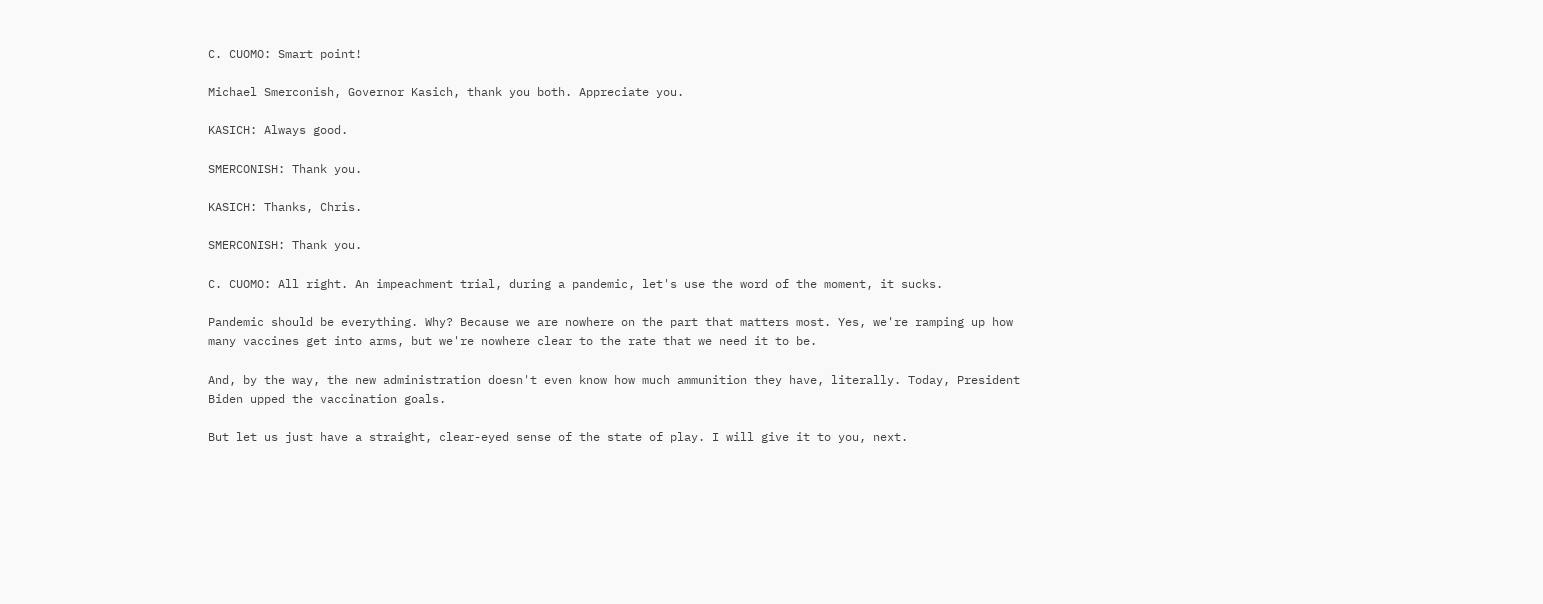C. CUOMO: Smart point!

Michael Smerconish, Governor Kasich, thank you both. Appreciate you.

KASICH: Always good.

SMERCONISH: Thank you.

KASICH: Thanks, Chris.

SMERCONISH: Thank you.

C. CUOMO: All right. An impeachment trial, during a pandemic, let's use the word of the moment, it sucks.

Pandemic should be everything. Why? Because we are nowhere on the part that matters most. Yes, we're ramping up how many vaccines get into arms, but we're nowhere clear to the rate that we need it to be.

And, by the way, the new administration doesn't even know how much ammunition they have, literally. Today, President Biden upped the vaccination goals.

But let us just have a straight, clear-eyed sense of the state of play. I will give it to you, next.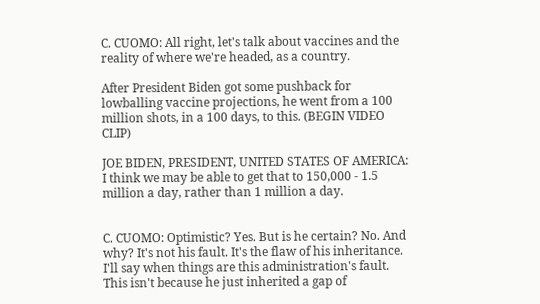C. CUOMO: All right, let's talk about vaccines and the reality of where we're headed, as a country.

After President Biden got some pushback for lowballing vaccine projections, he went from a 100 million shots, in a 100 days, to this. (BEGIN VIDEO CLIP)

JOE BIDEN, PRESIDENT, UNITED STATES OF AMERICA: I think we may be able to get that to 150,000 - 1.5 million a day, rather than 1 million a day.


C. CUOMO: Optimistic? Yes. But is he certain? No. And why? It's not his fault. It's the flaw of his inheritance. I'll say when things are this administration's fault. This isn't because he just inherited a gap of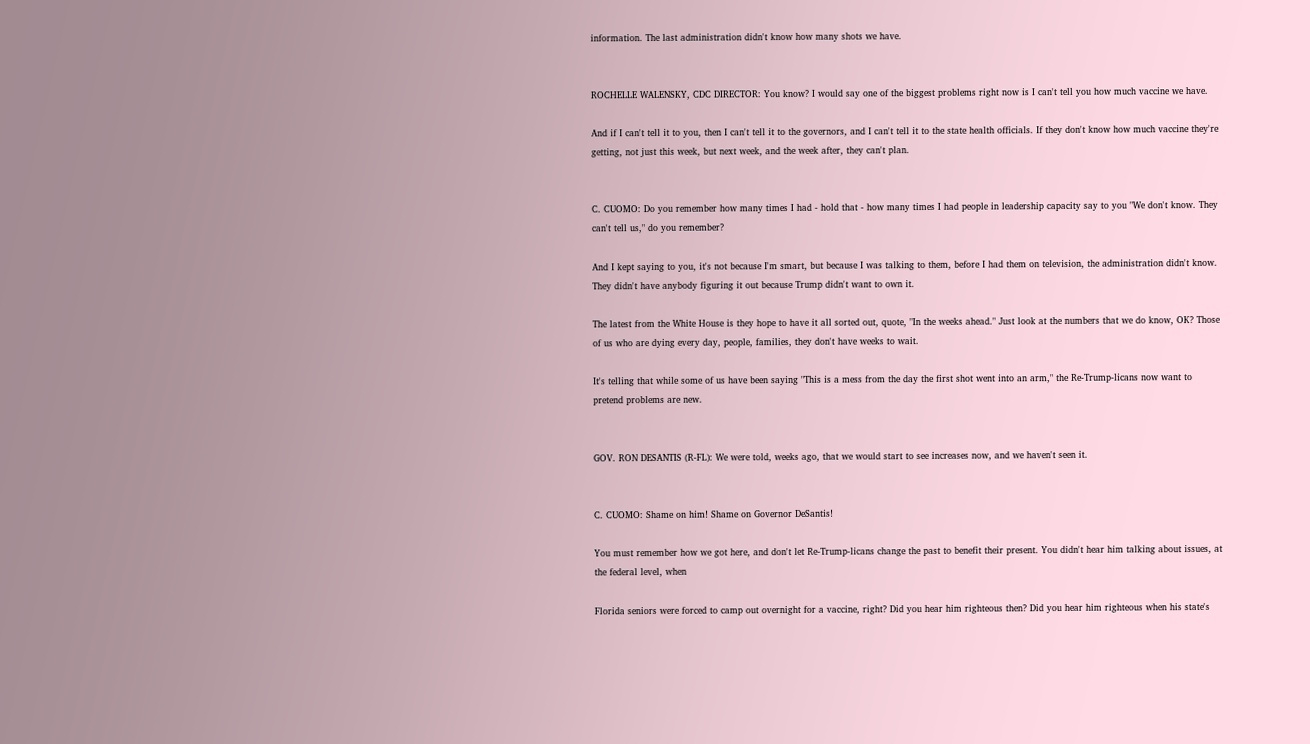information. The last administration didn't know how many shots we have.


ROCHELLE WALENSKY, CDC DIRECTOR: You know? I would say one of the biggest problems right now is I can't tell you how much vaccine we have.

And if I can't tell it to you, then I can't tell it to the governors, and I can't tell it to the state health officials. If they don't know how much vaccine they're getting, not just this week, but next week, and the week after, they can't plan.


C. CUOMO: Do you remember how many times I had - hold that - how many times I had people in leadership capacity say to you "We don't know. They can't tell us," do you remember?

And I kept saying to you, it's not because I'm smart, but because I was talking to them, before I had them on television, the administration didn't know. They didn't have anybody figuring it out because Trump didn't want to own it.

The latest from the White House is they hope to have it all sorted out, quote, "In the weeks ahead." Just look at the numbers that we do know, OK? Those of us who are dying every day, people, families, they don't have weeks to wait.

It's telling that while some of us have been saying "This is a mess from the day the first shot went into an arm," the Re-Trump-licans now want to pretend problems are new.


GOV. RON DESANTIS (R-FL): We were told, weeks ago, that we would start to see increases now, and we haven't seen it.


C. CUOMO: Shame on him! Shame on Governor DeSantis!

You must remember how we got here, and don't let Re-Trump-licans change the past to benefit their present. You didn't hear him talking about issues, at the federal level, when

Florida seniors were forced to camp out overnight for a vaccine, right? Did you hear him righteous then? Did you hear him righteous when his state's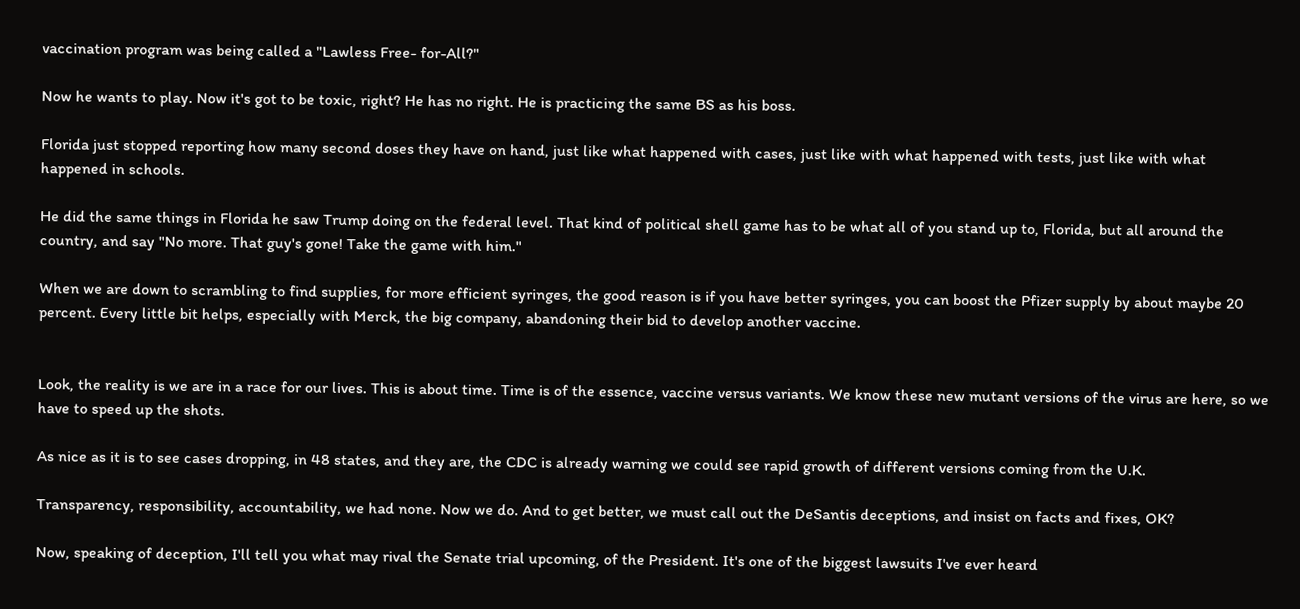vaccination program was being called a "Lawless Free- for-All?"

Now he wants to play. Now it's got to be toxic, right? He has no right. He is practicing the same BS as his boss.

Florida just stopped reporting how many second doses they have on hand, just like what happened with cases, just like with what happened with tests, just like with what happened in schools.

He did the same things in Florida he saw Trump doing on the federal level. That kind of political shell game has to be what all of you stand up to, Florida, but all around the country, and say "No more. That guy's gone! Take the game with him."

When we are down to scrambling to find supplies, for more efficient syringes, the good reason is if you have better syringes, you can boost the Pfizer supply by about maybe 20 percent. Every little bit helps, especially with Merck, the big company, abandoning their bid to develop another vaccine.


Look, the reality is we are in a race for our lives. This is about time. Time is of the essence, vaccine versus variants. We know these new mutant versions of the virus are here, so we have to speed up the shots.

As nice as it is to see cases dropping, in 48 states, and they are, the CDC is already warning we could see rapid growth of different versions coming from the U.K.

Transparency, responsibility, accountability, we had none. Now we do. And to get better, we must call out the DeSantis deceptions, and insist on facts and fixes, OK?

Now, speaking of deception, I'll tell you what may rival the Senate trial upcoming, of the President. It's one of the biggest lawsuits I've ever heard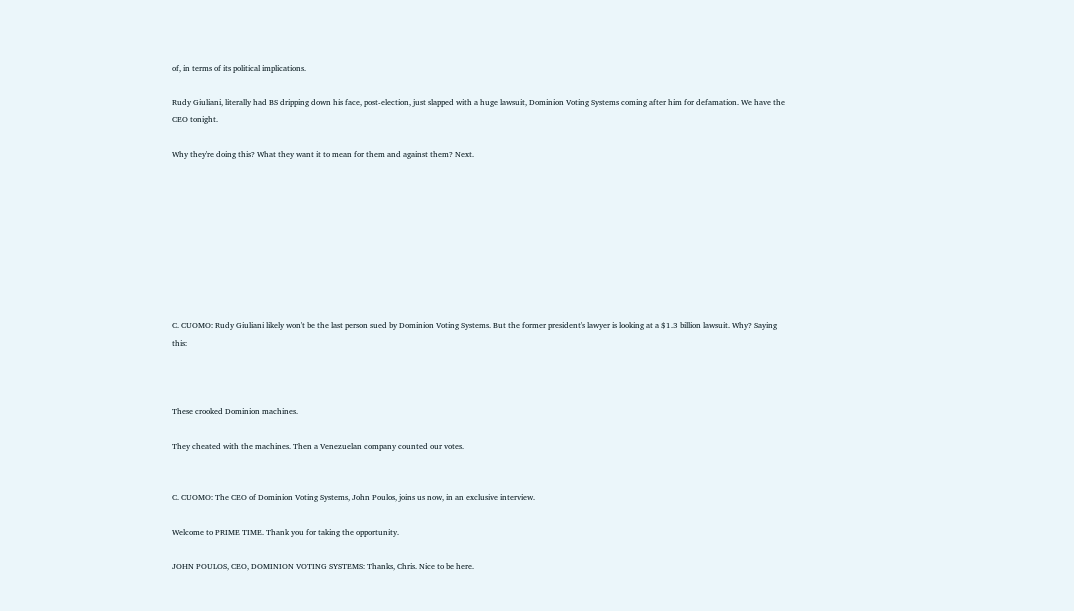of, in terms of its political implications.

Rudy Giuliani, literally had BS dripping down his face, post-election, just slapped with a huge lawsuit, Dominion Voting Systems coming after him for defamation. We have the CEO tonight.

Why they're doing this? What they want it to mean for them and against them? Next.









C. CUOMO: Rudy Giuliani likely won't be the last person sued by Dominion Voting Systems. But the former president's lawyer is looking at a $1.3 billion lawsuit. Why? Saying this:



These crooked Dominion machines.

They cheated with the machines. Then a Venezuelan company counted our votes.


C. CUOMO: The CEO of Dominion Voting Systems, John Poulos, joins us now, in an exclusive interview.

Welcome to PRIME TIME. Thank you for taking the opportunity.

JOHN POULOS, CEO, DOMINION VOTING SYSTEMS: Thanks, Chris. Nice to be here.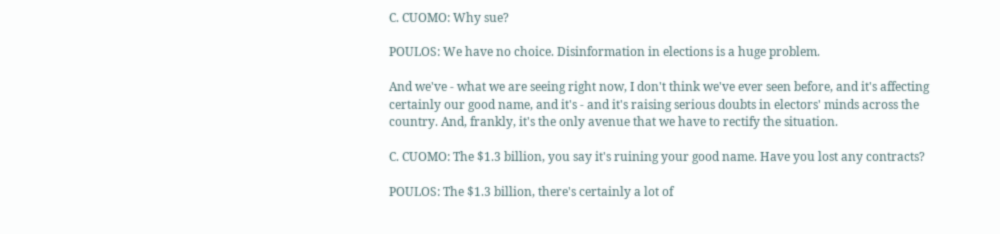C. CUOMO: Why sue?

POULOS: We have no choice. Disinformation in elections is a huge problem.

And we've - what we are seeing right now, I don't think we've ever seen before, and it's affecting certainly our good name, and it's - and it's raising serious doubts in electors' minds across the country. And, frankly, it's the only avenue that we have to rectify the situation.

C. CUOMO: The $1.3 billion, you say it's ruining your good name. Have you lost any contracts?

POULOS: The $1.3 billion, there's certainly a lot of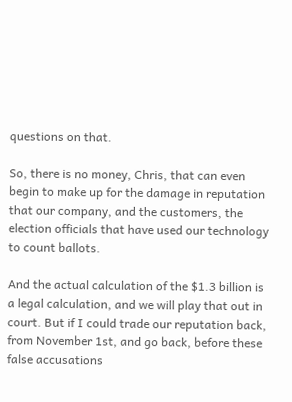questions on that.

So, there is no money, Chris, that can even begin to make up for the damage in reputation that our company, and the customers, the election officials that have used our technology to count ballots.

And the actual calculation of the $1.3 billion is a legal calculation, and we will play that out in court. But if I could trade our reputation back, from November 1st, and go back, before these false accusations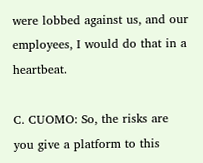were lobbed against us, and our employees, I would do that in a heartbeat.

C. CUOMO: So, the risks are you give a platform to this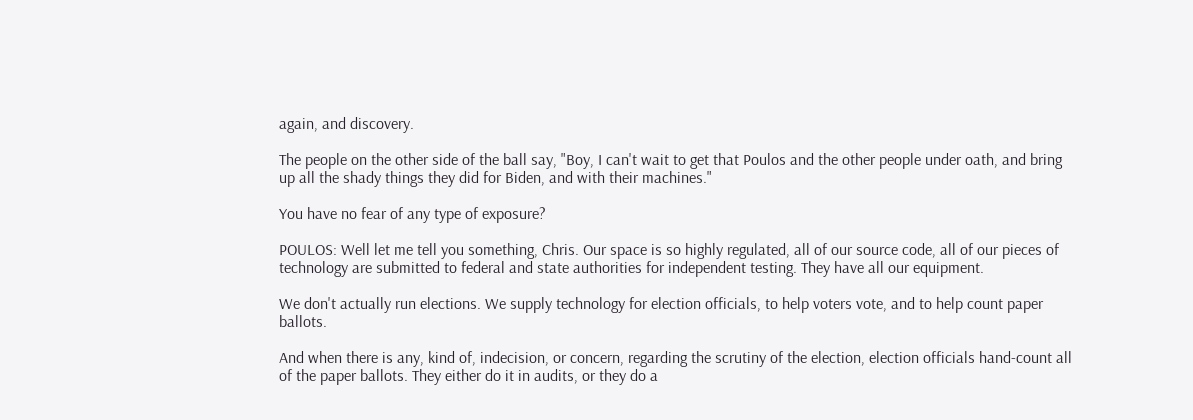again, and discovery.

The people on the other side of the ball say, "Boy, I can't wait to get that Poulos and the other people under oath, and bring up all the shady things they did for Biden, and with their machines."

You have no fear of any type of exposure?

POULOS: Well let me tell you something, Chris. Our space is so highly regulated, all of our source code, all of our pieces of technology are submitted to federal and state authorities for independent testing. They have all our equipment.

We don't actually run elections. We supply technology for election officials, to help voters vote, and to help count paper ballots.

And when there is any, kind of, indecision, or concern, regarding the scrutiny of the election, election officials hand-count all of the paper ballots. They either do it in audits, or they do a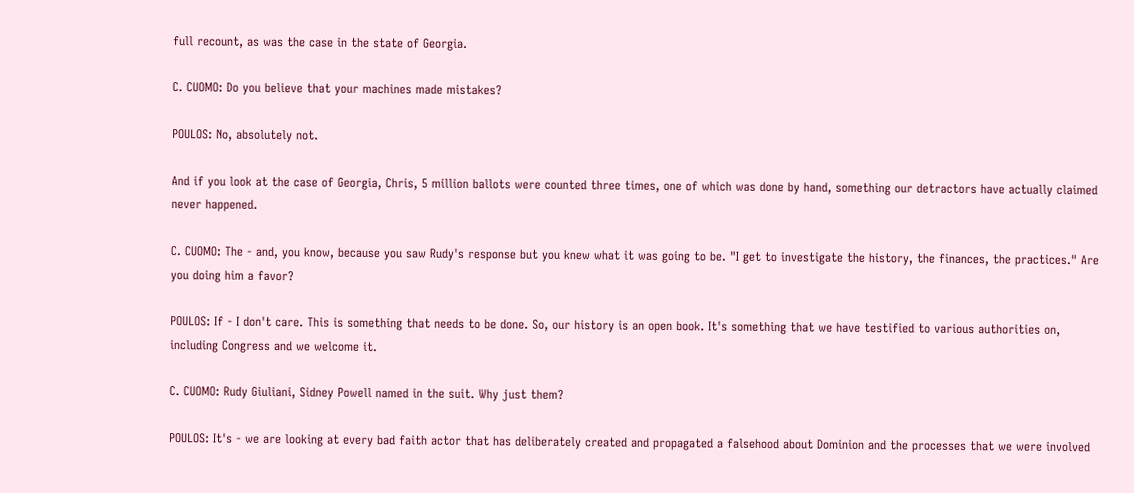full recount, as was the case in the state of Georgia.

C. CUOMO: Do you believe that your machines made mistakes?

POULOS: No, absolutely not.

And if you look at the case of Georgia, Chris, 5 million ballots were counted three times, one of which was done by hand, something our detractors have actually claimed never happened.

C. CUOMO: The - and, you know, because you saw Rudy's response but you knew what it was going to be. "I get to investigate the history, the finances, the practices." Are you doing him a favor?

POULOS: If - I don't care. This is something that needs to be done. So, our history is an open book. It's something that we have testified to various authorities on, including Congress and we welcome it.

C. CUOMO: Rudy Giuliani, Sidney Powell named in the suit. Why just them?

POULOS: It's - we are looking at every bad faith actor that has deliberately created and propagated a falsehood about Dominion and the processes that we were involved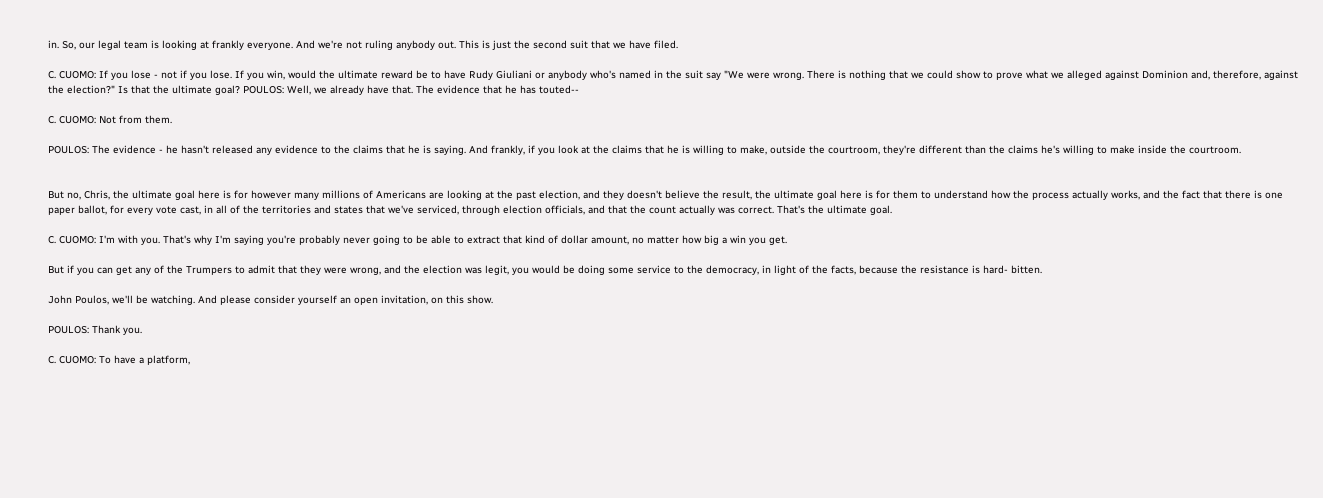in. So, our legal team is looking at frankly everyone. And we're not ruling anybody out. This is just the second suit that we have filed.

C. CUOMO: If you lose - not if you lose. If you win, would the ultimate reward be to have Rudy Giuliani or anybody who's named in the suit say "We were wrong. There is nothing that we could show to prove what we alleged against Dominion and, therefore, against the election?" Is that the ultimate goal? POULOS: Well, we already have that. The evidence that he has touted--

C. CUOMO: Not from them.

POULOS: The evidence - he hasn't released any evidence to the claims that he is saying. And frankly, if you look at the claims that he is willing to make, outside the courtroom, they're different than the claims he's willing to make inside the courtroom.


But no, Chris, the ultimate goal here is for however many millions of Americans are looking at the past election, and they doesn't believe the result, the ultimate goal here is for them to understand how the process actually works, and the fact that there is one paper ballot, for every vote cast, in all of the territories and states that we've serviced, through election officials, and that the count actually was correct. That's the ultimate goal.

C. CUOMO: I'm with you. That's why I'm saying you're probably never going to be able to extract that kind of dollar amount, no matter how big a win you get.

But if you can get any of the Trumpers to admit that they were wrong, and the election was legit, you would be doing some service to the democracy, in light of the facts, because the resistance is hard- bitten.

John Poulos, we'll be watching. And please consider yourself an open invitation, on this show.

POULOS: Thank you.

C. CUOMO: To have a platform,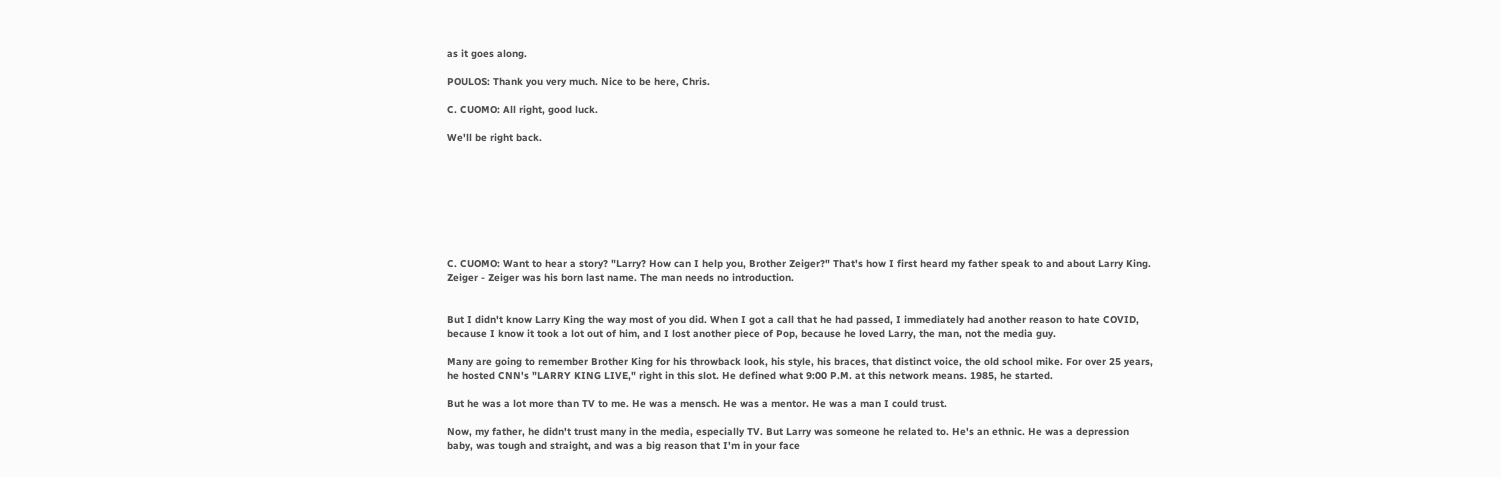as it goes along.

POULOS: Thank you very much. Nice to be here, Chris.

C. CUOMO: All right, good luck.

We'll be right back.








C. CUOMO: Want to hear a story? "Larry? How can I help you, Brother Zeiger?" That's how I first heard my father speak to and about Larry King. Zeiger - Zeiger was his born last name. The man needs no introduction.


But I didn't know Larry King the way most of you did. When I got a call that he had passed, I immediately had another reason to hate COVID, because I know it took a lot out of him, and I lost another piece of Pop, because he loved Larry, the man, not the media guy.

Many are going to remember Brother King for his throwback look, his style, his braces, that distinct voice, the old school mike. For over 25 years, he hosted CNN's "LARRY KING LIVE," right in this slot. He defined what 9:00 P.M. at this network means. 1985, he started.

But he was a lot more than TV to me. He was a mensch. He was a mentor. He was a man I could trust.

Now, my father, he didn't trust many in the media, especially TV. But Larry was someone he related to. He's an ethnic. He was a depression baby, was tough and straight, and was a big reason that I'm in your face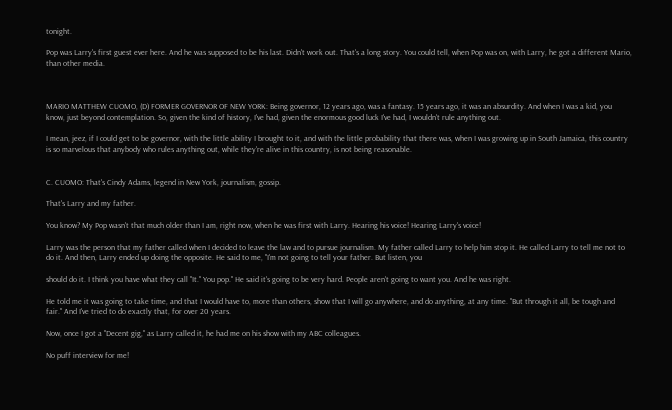tonight.

Pop was Larry's first guest ever here. And he was supposed to be his last. Didn't work out. That's a long story. You could tell, when Pop was on, with Larry, he got a different Mario, than other media.



MARIO MATTHEW CUOMO, (D) FORMER GOVERNOR OF NEW YORK: Being governor, 12 years ago, was a fantasy. 15 years ago, it was an absurdity. And when I was a kid, you know, just beyond contemplation. So, given the kind of history, I've had, given the enormous good luck I've had, I wouldn't rule anything out.

I mean, jeez, if I could get to be governor, with the little ability I brought to it, and with the little probability that there was, when I was growing up in South Jamaica, this country is so marvelous that anybody who rules anything out, while they're alive in this country, is not being reasonable.


C. CUOMO: That's Cindy Adams, legend in New York, journalism, gossip.

That's Larry and my father.

You know? My Pop wasn't that much older than I am, right now, when he was first with Larry. Hearing his voice! Hearing Larry's voice!

Larry was the person that my father called when I decided to leave the law and to pursue journalism. My father called Larry to help him stop it. He called Larry to tell me not to do it. And then, Larry ended up doing the opposite. He said to me, "I'm not going to tell your father. But listen, you

should do it. I think you have what they call "It." You pop." He said it's going to be very hard. People aren't going to want you. And he was right.

He told me it was going to take time, and that I would have to, more than others, show that I will go anywhere, and do anything, at any time. "But through it all, be tough and fair." And I've tried to do exactly that, for over 20 years.

Now, once I got a "Decent gig," as Larry called it, he had me on his show with my ABC colleagues.

No puff interview for me!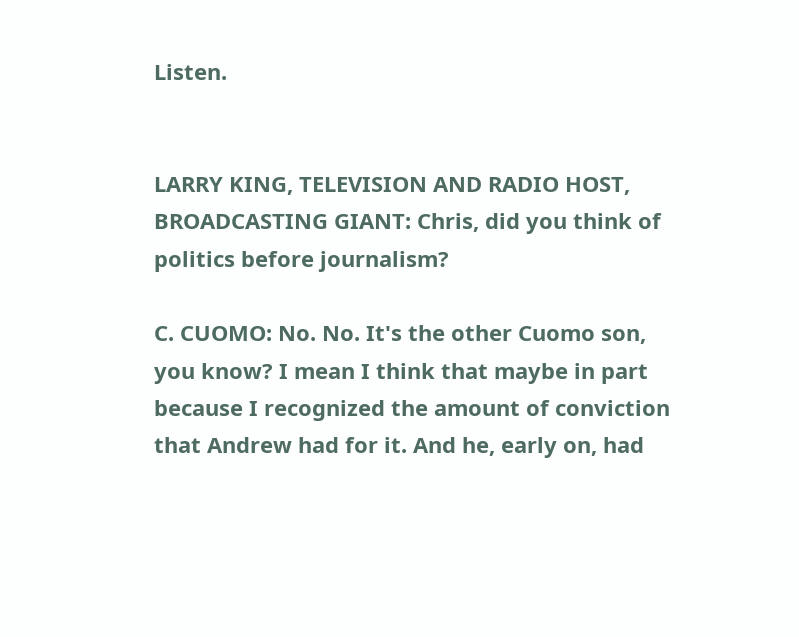Listen.


LARRY KING, TELEVISION AND RADIO HOST, BROADCASTING GIANT: Chris, did you think of politics before journalism?

C. CUOMO: No. No. It's the other Cuomo son, you know? I mean I think that maybe in part because I recognized the amount of conviction that Andrew had for it. And he, early on, had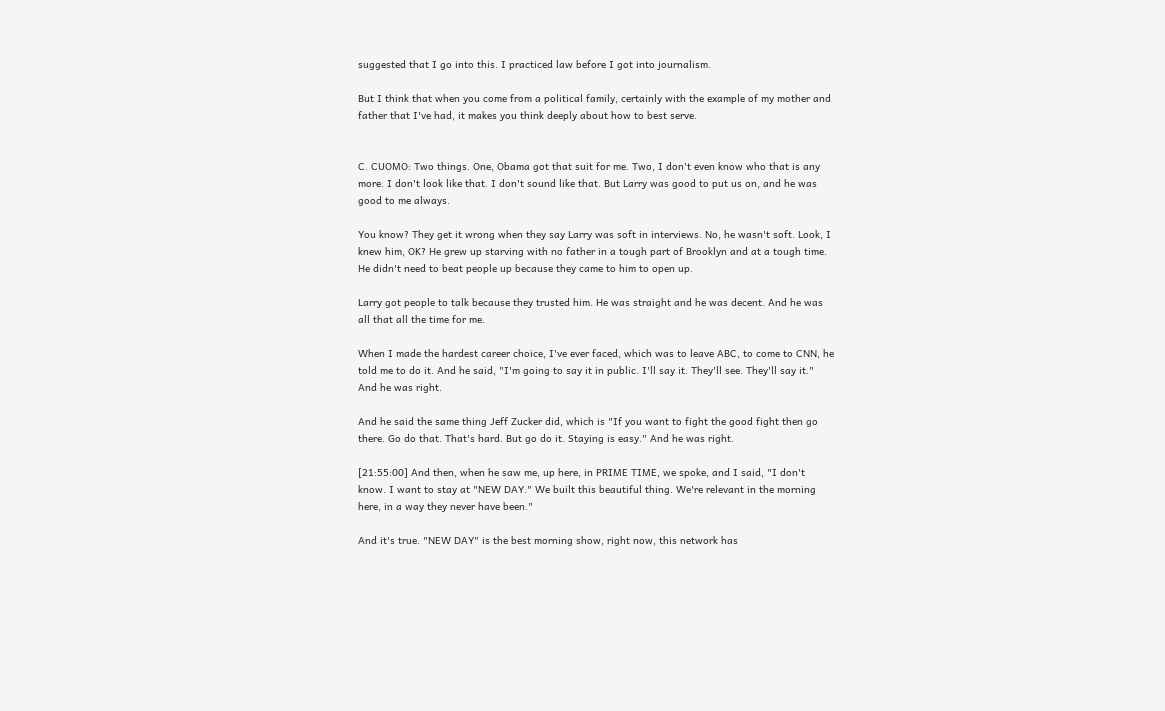suggested that I go into this. I practiced law before I got into journalism.

But I think that when you come from a political family, certainly with the example of my mother and father that I've had, it makes you think deeply about how to best serve.


C. CUOMO: Two things. One, Obama got that suit for me. Two, I don't even know who that is any more. I don't look like that. I don't sound like that. But Larry was good to put us on, and he was good to me always.

You know? They get it wrong when they say Larry was soft in interviews. No, he wasn't soft. Look, I knew him, OK? He grew up starving with no father in a tough part of Brooklyn and at a tough time. He didn't need to beat people up because they came to him to open up.

Larry got people to talk because they trusted him. He was straight and he was decent. And he was all that all the time for me.

When I made the hardest career choice, I've ever faced, which was to leave ABC, to come to CNN, he told me to do it. And he said, "I'm going to say it in public. I'll say it. They'll see. They'll say it." And he was right.

And he said the same thing Jeff Zucker did, which is "If you want to fight the good fight then go there. Go do that. That's hard. But go do it. Staying is easy." And he was right.

[21:55:00] And then, when he saw me, up here, in PRIME TIME, we spoke, and I said, "I don't know. I want to stay at "NEW DAY." We built this beautiful thing. We're relevant in the morning here, in a way they never have been."

And it's true. "NEW DAY" is the best morning show, right now, this network has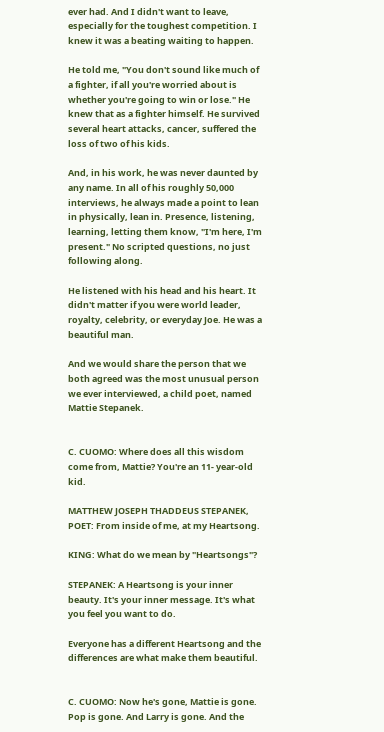ever had. And I didn't want to leave, especially for the toughest competition. I knew it was a beating waiting to happen.

He told me, "You don't sound like much of a fighter, if all you're worried about is whether you're going to win or lose." He knew that as a fighter himself. He survived several heart attacks, cancer, suffered the loss of two of his kids.

And, in his work, he was never daunted by any name. In all of his roughly 50,000 interviews, he always made a point to lean in physically, lean in. Presence, listening, learning, letting them know, "I'm here, I'm present." No scripted questions, no just following along.

He listened with his head and his heart. It didn't matter if you were world leader, royalty, celebrity, or everyday Joe. He was a beautiful man.

And we would share the person that we both agreed was the most unusual person we ever interviewed, a child poet, named Mattie Stepanek.


C. CUOMO: Where does all this wisdom come from, Mattie? You're an 11- year-old kid.

MATTHEW JOSEPH THADDEUS STEPANEK, POET: From inside of me, at my Heartsong.

KING: What do we mean by "Heartsongs"?

STEPANEK: A Heartsong is your inner beauty. It's your inner message. It's what you feel you want to do.

Everyone has a different Heartsong and the differences are what make them beautiful.


C. CUOMO: Now he's gone, Mattie is gone. Pop is gone. And Larry is gone. And the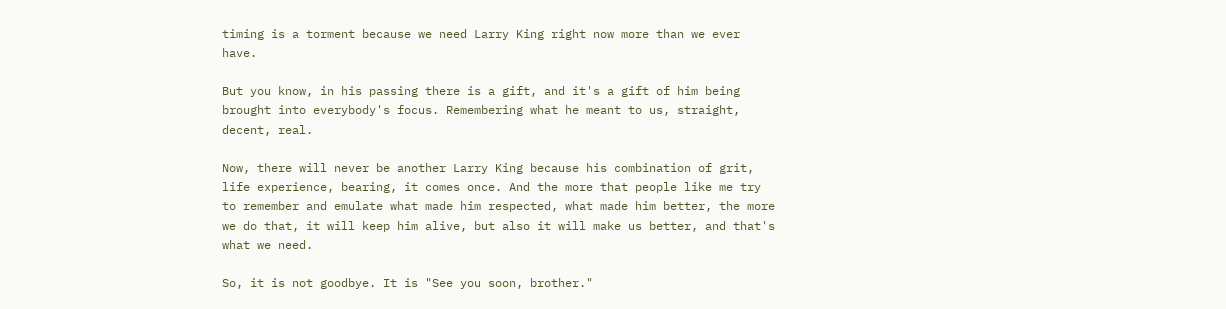timing is a torment because we need Larry King right now more than we ever have.

But you know, in his passing there is a gift, and it's a gift of him being brought into everybody's focus. Remembering what he meant to us, straight, decent, real.

Now, there will never be another Larry King because his combination of grit, life experience, bearing, it comes once. And the more that people like me try to remember and emulate what made him respected, what made him better, the more we do that, it will keep him alive, but also it will make us better, and that's what we need.

So, it is not goodbye. It is "See you soon, brother."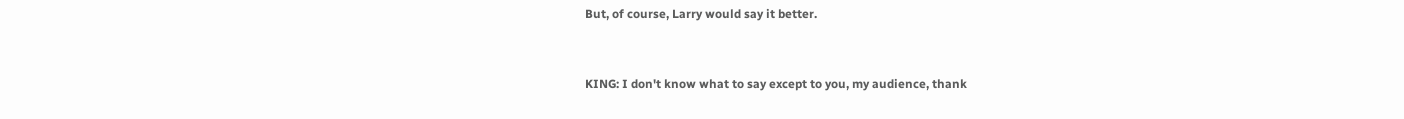But, of course, Larry would say it better.


KING: I don't know what to say except to you, my audience, thank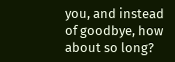you, and instead of goodbye, how about so long?